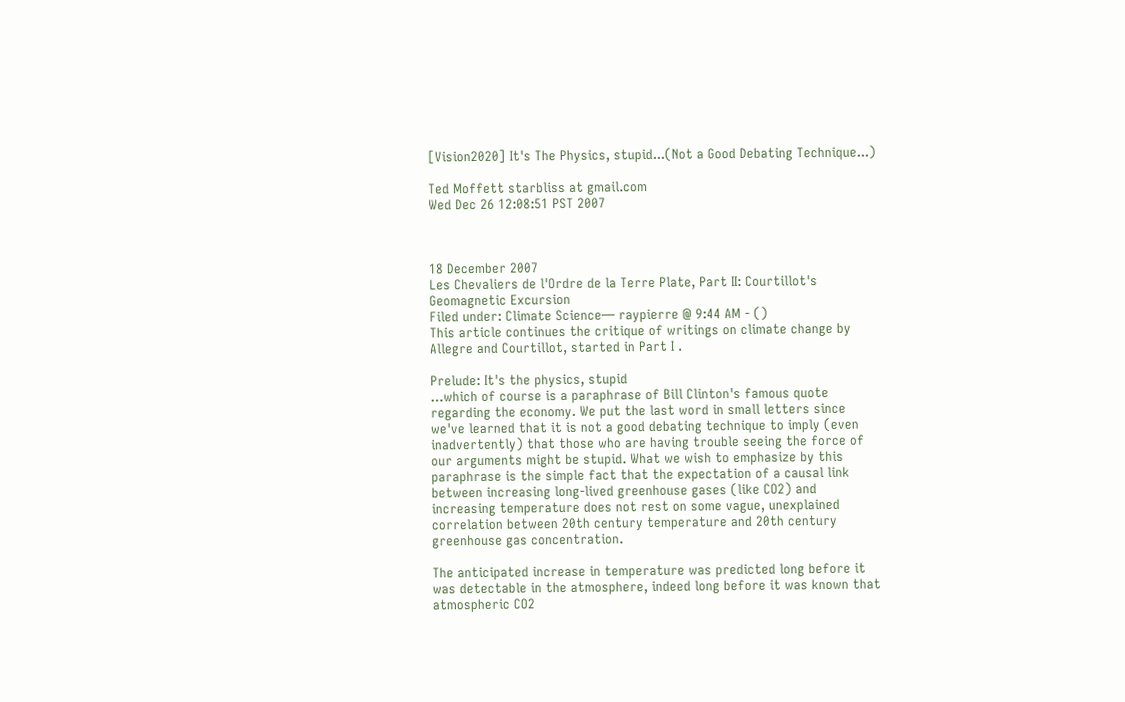[Vision2020] It's The Physics, stupid...(Not a Good Debating Technique...)

Ted Moffett starbliss at gmail.com
Wed Dec 26 12:08:51 PST 2007



18 December 2007
Les Chevaliers de l'Ordre de la Terre Plate, Part II: Courtillot's
Geomagnetic Excursion
Filed under: Climate Science— raypierre @ 9:44 AM - ()
This article continues the critique of writings on climate change by
Allegre and Courtillot, started in Part I .

Prelude: It's the physics, stupid
…which of course is a paraphrase of Bill Clinton's famous quote
regarding the economy. We put the last word in small letters since
we've learned that it is not a good debating technique to imply (even
inadvertently) that those who are having trouble seeing the force of
our arguments might be stupid. What we wish to emphasize by this
paraphrase is the simple fact that the expectation of a causal link
between increasing long-lived greenhouse gases (like CO2) and
increasing temperature does not rest on some vague, unexplained
correlation between 20th century temperature and 20th century
greenhouse gas concentration.

The anticipated increase in temperature was predicted long before it
was detectable in the atmosphere, indeed long before it was known that
atmospheric CO2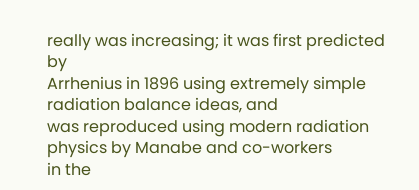really was increasing; it was first predicted by
Arrhenius in 1896 using extremely simple radiation balance ideas, and
was reproduced using modern radiation physics by Manabe and co-workers
in the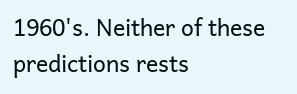1960's. Neither of these predictions rests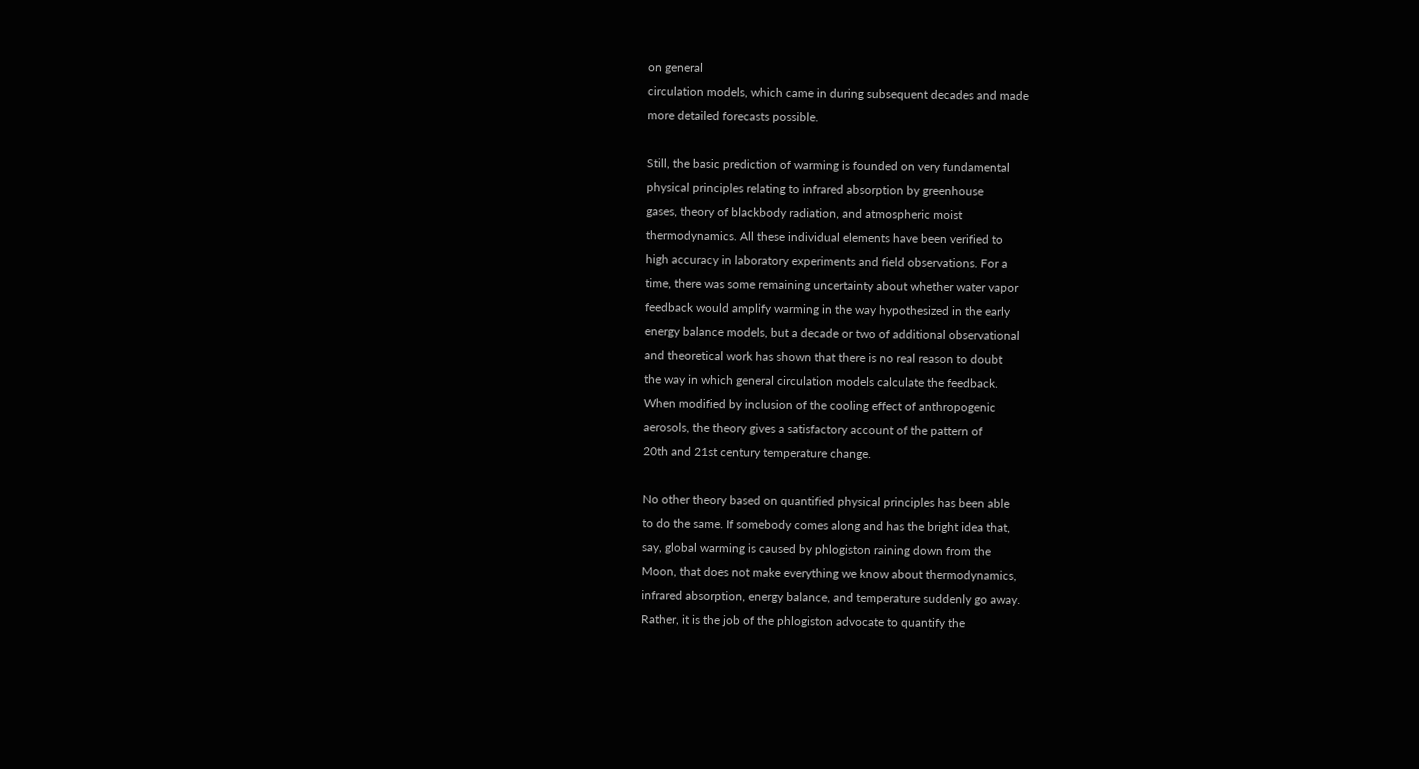on general
circulation models, which came in during subsequent decades and made
more detailed forecasts possible.

Still, the basic prediction of warming is founded on very fundamental
physical principles relating to infrared absorption by greenhouse
gases, theory of blackbody radiation, and atmospheric moist
thermodynamics. All these individual elements have been verified to
high accuracy in laboratory experiments and field observations. For a
time, there was some remaining uncertainty about whether water vapor
feedback would amplify warming in the way hypothesized in the early
energy balance models, but a decade or two of additional observational
and theoretical work has shown that there is no real reason to doubt
the way in which general circulation models calculate the feedback.
When modified by inclusion of the cooling effect of anthropogenic
aerosols, the theory gives a satisfactory account of the pattern of
20th and 21st century temperature change.

No other theory based on quantified physical principles has been able
to do the same. If somebody comes along and has the bright idea that,
say, global warming is caused by phlogiston raining down from the
Moon, that does not make everything we know about thermodynamics,
infrared absorption, energy balance, and temperature suddenly go away.
Rather, it is the job of the phlogiston advocate to quantify the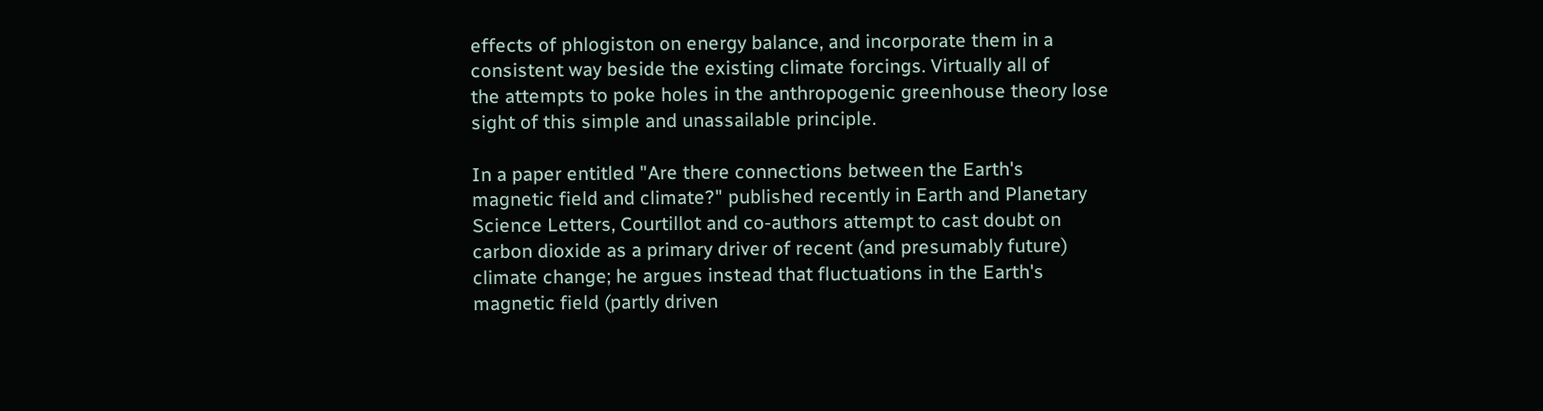effects of phlogiston on energy balance, and incorporate them in a
consistent way beside the existing climate forcings. Virtually all of
the attempts to poke holes in the anthropogenic greenhouse theory lose
sight of this simple and unassailable principle.

In a paper entitled "Are there connections between the Earth's
magnetic field and climate?" published recently in Earth and Planetary
Science Letters, Courtillot and co-authors attempt to cast doubt on
carbon dioxide as a primary driver of recent (and presumably future)
climate change; he argues instead that fluctuations in the Earth's
magnetic field (partly driven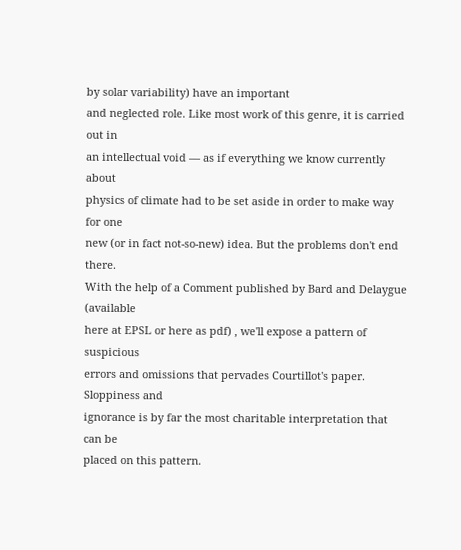by solar variability) have an important
and neglected role. Like most work of this genre, it is carried out in
an intellectual void — as if everything we know currently about
physics of climate had to be set aside in order to make way for one
new (or in fact not-so-new) idea. But the problems don't end there.
With the help of a Comment published by Bard and Delaygue (available
here at EPSL or here as pdf) , we'll expose a pattern of suspicious
errors and omissions that pervades Courtillot's paper. Sloppiness and
ignorance is by far the most charitable interpretation that can be
placed on this pattern.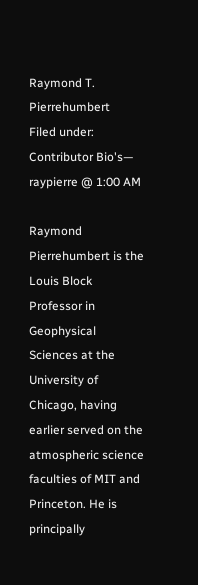Raymond T. Pierrehumbert
Filed under: Contributor Bio's— raypierre @ 1:00 AM

Raymond Pierrehumbert is the Louis Block Professor in Geophysical
Sciences at the University of Chicago, having earlier served on the
atmospheric science faculties of MIT and Princeton. He is principally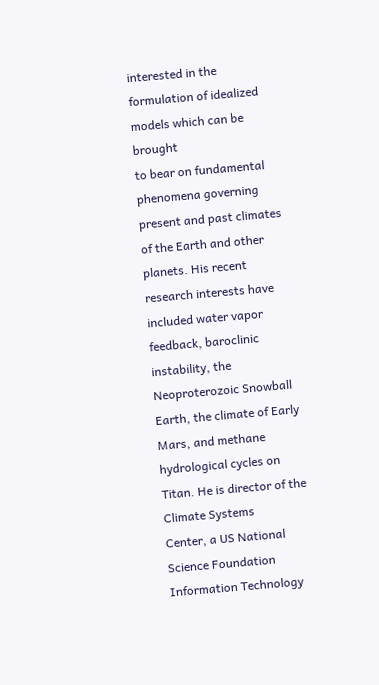interested in the formulation of idealized models which can be brought
to bear on fundamental phenomena governing present and past climates
of the Earth and other planets. His recent research interests have
included water vapor feedback, baroclinic instability, the
Neoproterozoic Snowball Earth, the climate of Early Mars, and methane
hydrological cycles on Titan. He is director of the Climate Systems
Center, a US National Science Foundation Information Technology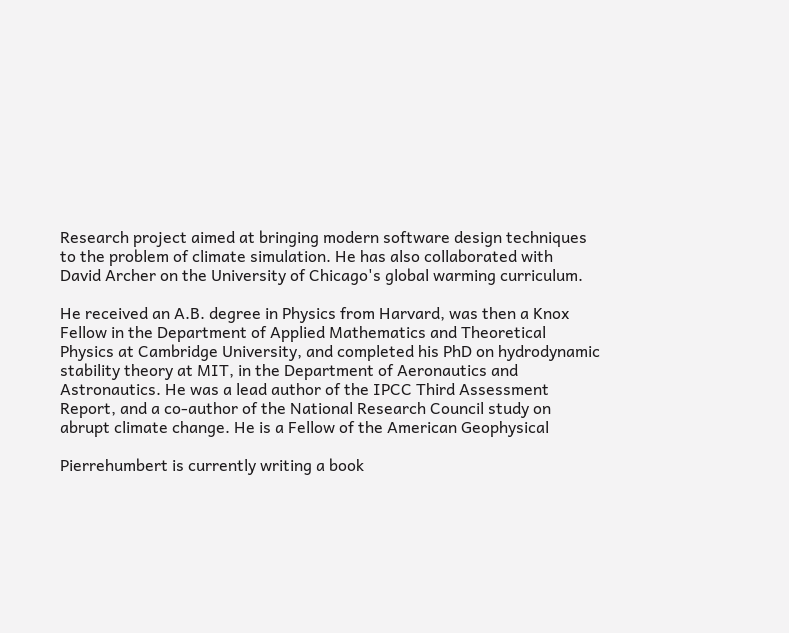Research project aimed at bringing modern software design techniques
to the problem of climate simulation. He has also collaborated with
David Archer on the University of Chicago's global warming curriculum.

He received an A.B. degree in Physics from Harvard, was then a Knox
Fellow in the Department of Applied Mathematics and Theoretical
Physics at Cambridge University, and completed his PhD on hydrodynamic
stability theory at MIT, in the Department of Aeronautics and
Astronautics. He was a lead author of the IPCC Third Assessment
Report, and a co-author of the National Research Council study on
abrupt climate change. He is a Fellow of the American Geophysical

Pierrehumbert is currently writing a book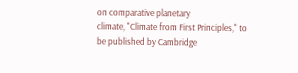on comparative planetary
climate, "Climate from First Principles," to be published by Cambridge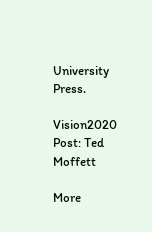University Press.

Vision2020 Post: Ted Moffett

More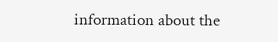information about the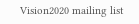Vision2020 mailing list